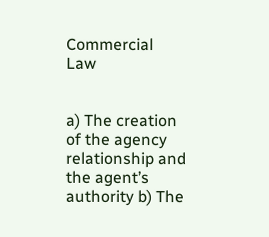Commercial Law


a) The creation of the agency relationship and the agent’s authority b) The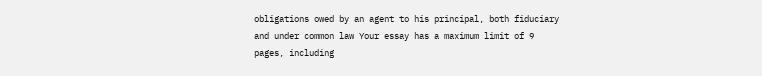obligations owed by an agent to his principal, both fiduciary and under common law Your essay has a maximum limit of 9 pages, including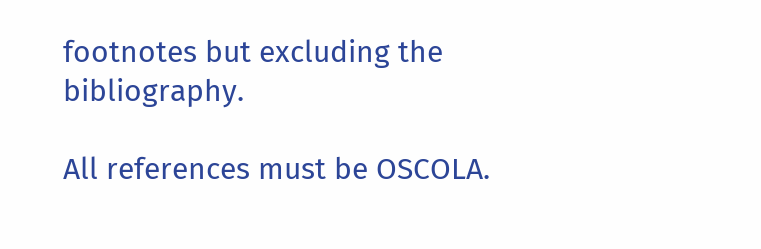footnotes but excluding the bibliography.

All references must be OSCOLA.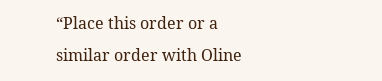“Place this order or a similar order with Oline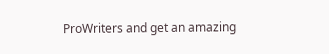ProWriters and get an amazing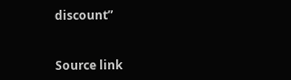discount”


Source link